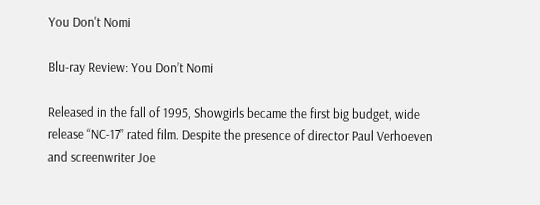You Don't Nomi

Blu-ray Review: You Don’t Nomi

Released in the fall of 1995, Showgirls became the first big budget, wide release “NC-17” rated film. Despite the presence of director Paul Verhoeven and screenwriter Joe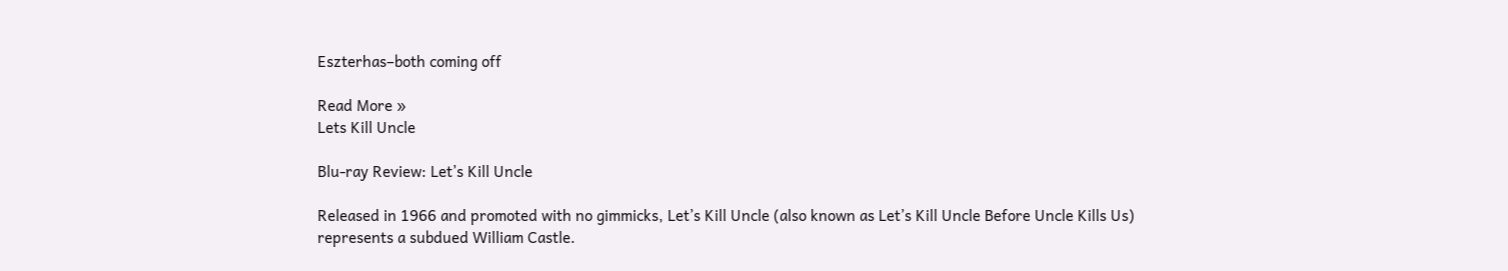Eszterhas–both coming off

Read More »
Lets Kill Uncle

Blu-ray Review: Let’s Kill Uncle

Released in 1966 and promoted with no gimmicks, Let’s Kill Uncle (also known as Let’s Kill Uncle Before Uncle Kills Us) represents a subdued William Castle.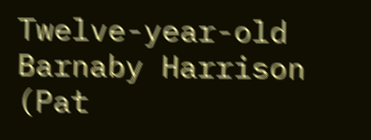Twelve-year-old Barnaby Harrison (Pat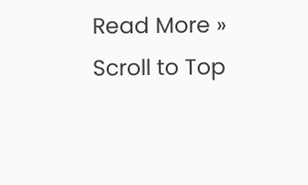Read More »
Scroll to Top